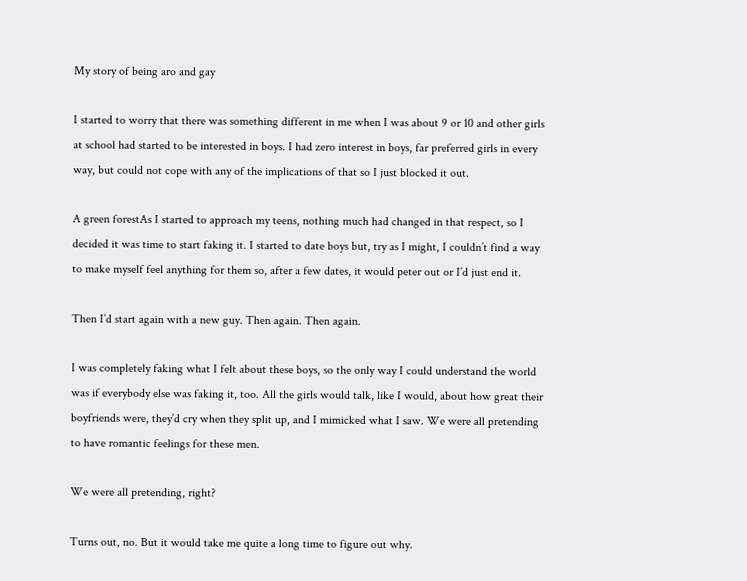My story of being aro and gay

I started to worry that there was something different in me when I was about 9 or 10 and other girls at school had started to be interested in boys. I had zero interest in boys, far preferred girls in every way, but could not cope with any of the implications of that so I just blocked it out.

A green forestAs I started to approach my teens, nothing much had changed in that respect, so I decided it was time to start faking it. I started to date boys but, try as I might, I couldn’t find a way to make myself feel anything for them so, after a few dates, it would peter out or I’d just end it.

Then I’d start again with a new guy. Then again. Then again.

I was completely faking what I felt about these boys, so the only way I could understand the world was if everybody else was faking it, too. All the girls would talk, like I would, about how great their boyfriends were, they’d cry when they split up, and I mimicked what I saw. We were all pretending to have romantic feelings for these men.

We were all pretending, right?

Turns out, no. But it would take me quite a long time to figure out why.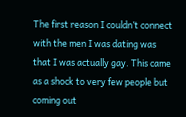The first reason I couldn’t connect with the men I was dating was that I was actually gay. This came as a shock to very few people but coming out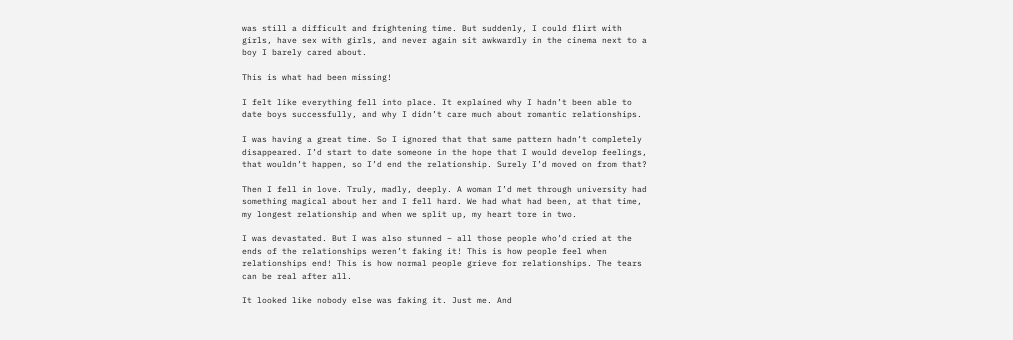was still a difficult and frightening time. But suddenly, I could flirt with girls, have sex with girls, and never again sit awkwardly in the cinema next to a boy I barely cared about.

This is what had been missing!

I felt like everything fell into place. It explained why I hadn’t been able to date boys successfully, and why I didn’t care much about romantic relationships.

I was having a great time. So I ignored that that same pattern hadn’t completely disappeared. I’d start to date someone in the hope that I would develop feelings, that wouldn’t happen, so I’d end the relationship. Surely I’d moved on from that?

Then I fell in love. Truly, madly, deeply. A woman I’d met through university had something magical about her and I fell hard. We had what had been, at that time, my longest relationship and when we split up, my heart tore in two.

I was devastated. But I was also stunned – all those people who’d cried at the ends of the relationships weren’t faking it! This is how people feel when relationships end! This is how normal people grieve for relationships. The tears can be real after all.

It looked like nobody else was faking it. Just me. And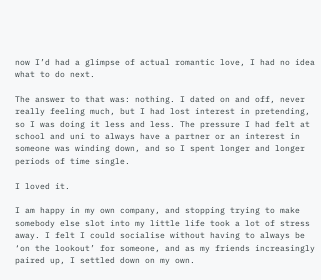now I’d had a glimpse of actual romantic love, I had no idea what to do next.

The answer to that was: nothing. I dated on and off, never really feeling much, but I had lost interest in pretending, so I was doing it less and less. The pressure I had felt at school and uni to always have a partner or an interest in someone was winding down, and so I spent longer and longer periods of time single.

I loved it.

I am happy in my own company, and stopping trying to make somebody else slot into my little life took a lot of stress away. I felt I could socialise without having to always be ‘on the lookout’ for someone, and as my friends increasingly paired up, I settled down on my own.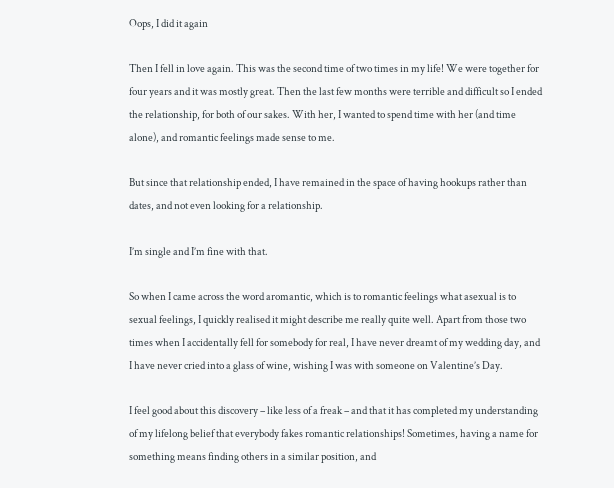Oops, I did it again

Then I fell in love again. This was the second time of two times in my life! We were together for four years and it was mostly great. Then the last few months were terrible and difficult so I ended the relationship, for both of our sakes. With her, I wanted to spend time with her (and time alone), and romantic feelings made sense to me.

But since that relationship ended, I have remained in the space of having hookups rather than dates, and not even looking for a relationship.

I’m single and I’m fine with that.

So when I came across the word aromantic, which is to romantic feelings what asexual is to sexual feelings, I quickly realised it might describe me really quite well. Apart from those two times when I accidentally fell for somebody for real, I have never dreamt of my wedding day, and I have never cried into a glass of wine, wishing I was with someone on Valentine’s Day.

I feel good about this discovery – like less of a freak – and that it has completed my understanding of my lifelong belief that everybody fakes romantic relationships! Sometimes, having a name for something means finding others in a similar position, and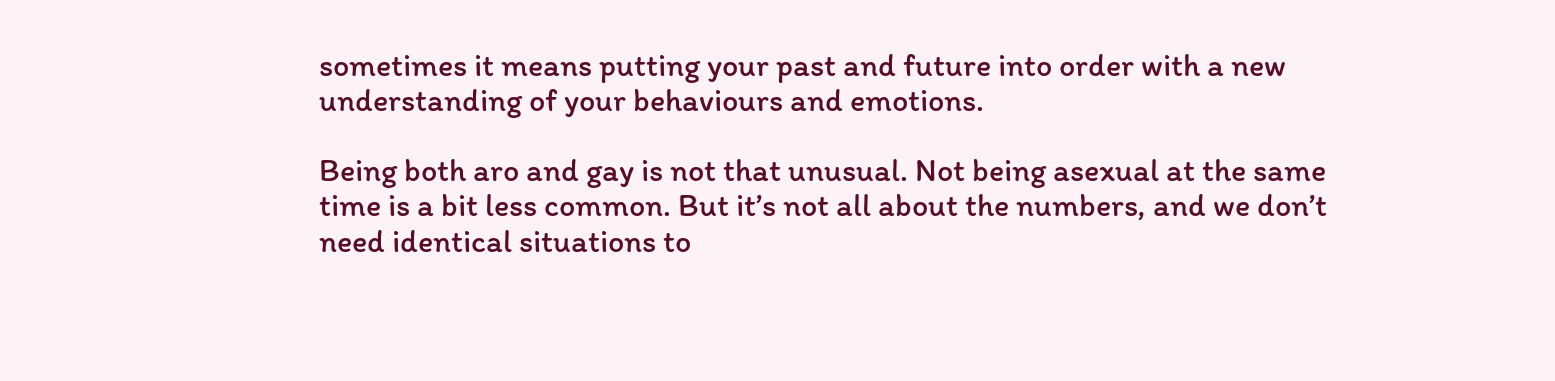sometimes it means putting your past and future into order with a new understanding of your behaviours and emotions.

Being both aro and gay is not that unusual. Not being asexual at the same time is a bit less common. But it’s not all about the numbers, and we don’t need identical situations to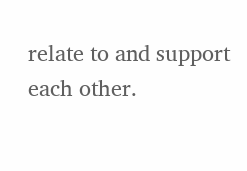relate to and support each other.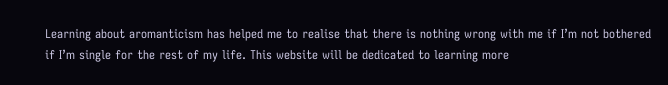Learning about aromanticism has helped me to realise that there is nothing wrong with me if I’m not bothered if I’m single for the rest of my life. This website will be dedicated to learning more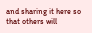and sharing it here so that others will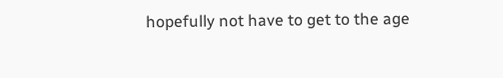hopefully not have to get to the age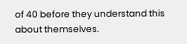of 40 before they understand this about themselves.